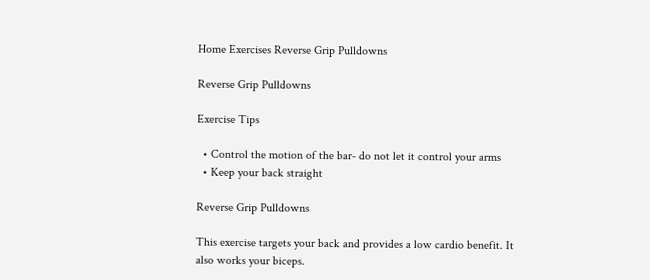Home Exercises Reverse Grip Pulldowns

Reverse Grip Pulldowns

Exercise Tips

  • Control the motion of the bar- do not let it control your arms
  • Keep your back straight

Reverse Grip Pulldowns

This exercise targets your back and provides a low cardio benefit. It also works your biceps.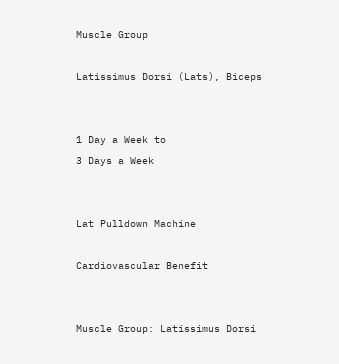Muscle Group

Latissimus Dorsi (Lats), Biceps


1 Day a Week to
3 Days a Week


Lat Pulldown Machine

Cardiovascular Benefit


Muscle Group: Latissimus Dorsi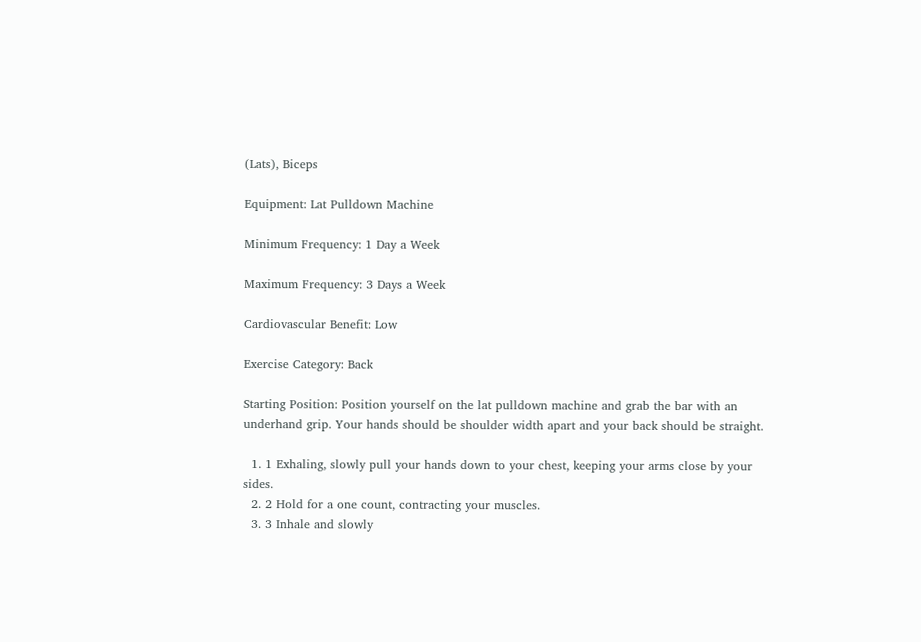(Lats), Biceps

Equipment: Lat Pulldown Machine

Minimum Frequency: 1 Day a Week

Maximum Frequency: 3 Days a Week

Cardiovascular Benefit: Low

Exercise Category: Back

Starting Position: Position yourself on the lat pulldown machine and grab the bar with an underhand grip. Your hands should be shoulder width apart and your back should be straight.

  1. 1 Exhaling, slowly pull your hands down to your chest, keeping your arms close by your sides.
  2. 2 Hold for a one count, contracting your muscles.
  3. 3 Inhale and slowly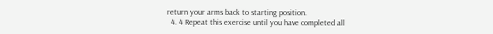return your arms back to starting position.
  4. 4 Repeat this exercise until you have completed all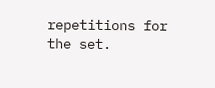repetitions for the set.